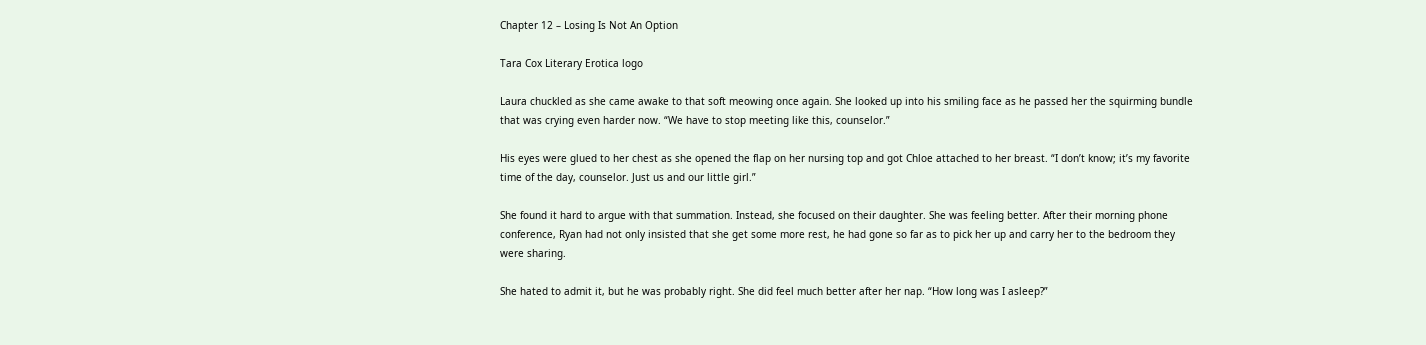Chapter 12 – Losing Is Not An Option

Tara Cox Literary Erotica logo

Laura chuckled as she came awake to that soft meowing once again. She looked up into his smiling face as he passed her the squirming bundle that was crying even harder now. “We have to stop meeting like this, counselor.”

His eyes were glued to her chest as she opened the flap on her nursing top and got Chloe attached to her breast. “I don’t know; it’s my favorite time of the day, counselor. Just us and our little girl.”

She found it hard to argue with that summation. Instead, she focused on their daughter. She was feeling better. After their morning phone conference, Ryan had not only insisted that she get some more rest, he had gone so far as to pick her up and carry her to the bedroom they were sharing.

She hated to admit it, but he was probably right. She did feel much better after her nap. “How long was I asleep?”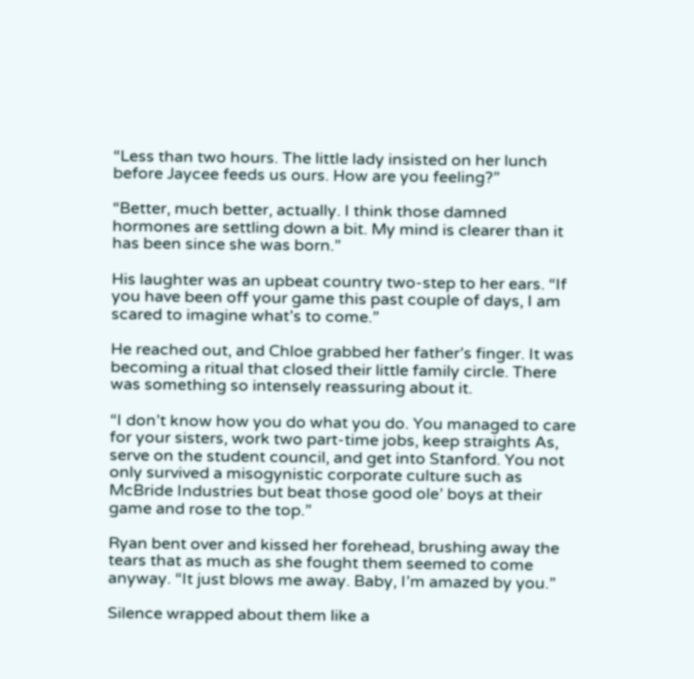“Less than two hours. The little lady insisted on her lunch before Jaycee feeds us ours. How are you feeling?”

“Better, much better, actually. I think those damned hormones are settling down a bit. My mind is clearer than it has been since she was born.”

His laughter was an upbeat country two-step to her ears. “If you have been off your game this past couple of days, I am scared to imagine what’s to come.”

He reached out, and Chloe grabbed her father’s finger. It was becoming a ritual that closed their little family circle. There was something so intensely reassuring about it.

“I don’t know how you do what you do. You managed to care for your sisters, work two part-time jobs, keep straights As, serve on the student council, and get into Stanford. You not only survived a misogynistic corporate culture such as McBride Industries but beat those good ole’ boys at their game and rose to the top.”

Ryan bent over and kissed her forehead, brushing away the tears that as much as she fought them seemed to come anyway. “It just blows me away. Baby, I’m amazed by you.”

Silence wrapped about them like a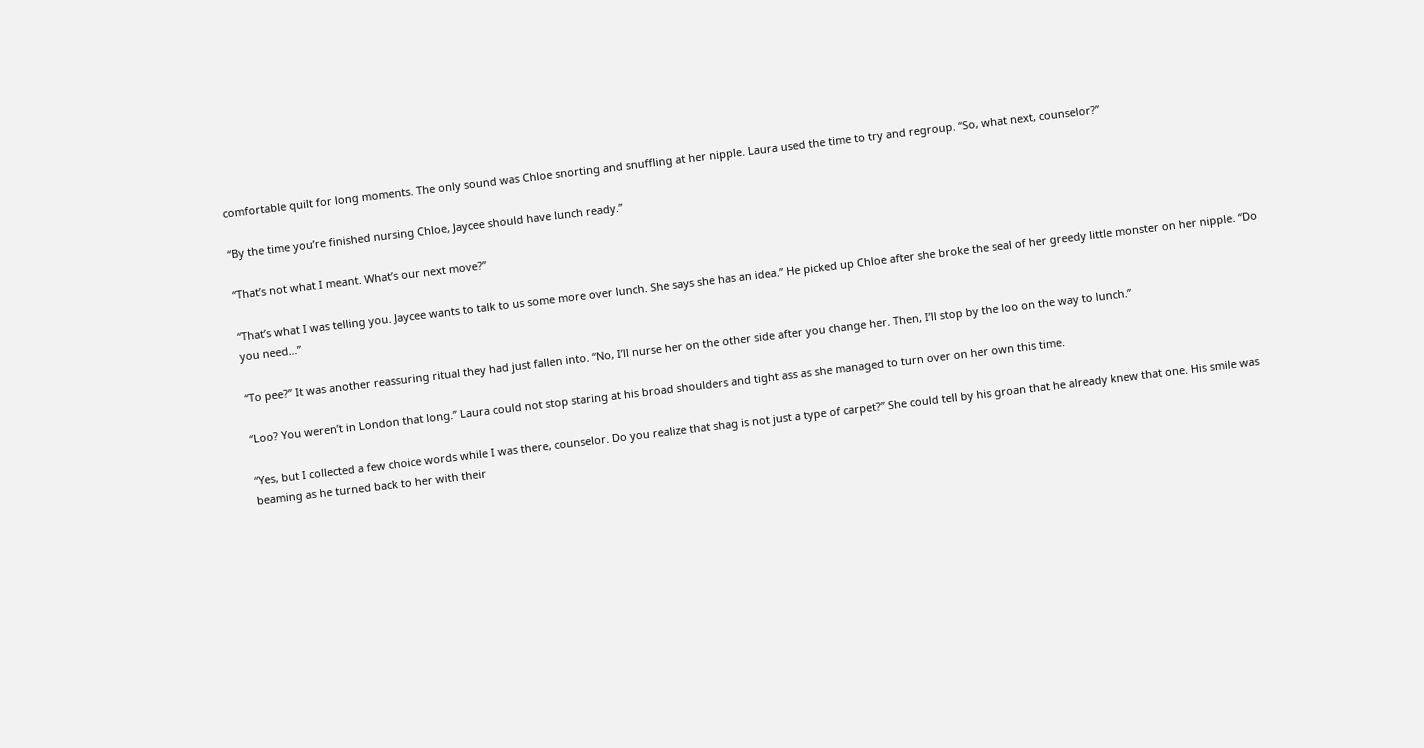comfortable quilt for long moments. The only sound was Chloe snorting and snuffling at her nipple. Laura used the time to try and regroup. “So, what next, counselor?”

“By the time you’re finished nursing Chloe, Jaycee should have lunch ready.”

“That’s not what I meant. What’s our next move?”

“That’s what I was telling you. Jaycee wants to talk to us some more over lunch. She says she has an idea.” He picked up Chloe after she broke the seal of her greedy little monster on her nipple. “Do you need…”

“To pee?” It was another reassuring ritual they had just fallen into. “No, I’ll nurse her on the other side after you change her. Then, I’ll stop by the loo on the way to lunch.”

“Loo? You weren’t in London that long.” Laura could not stop staring at his broad shoulders and tight ass as she managed to turn over on her own this time.

“Yes, but I collected a few choice words while I was there, counselor. Do you realize that shag is not just a type of carpet?” She could tell by his groan that he already knew that one. His smile was beaming as he turned back to her with their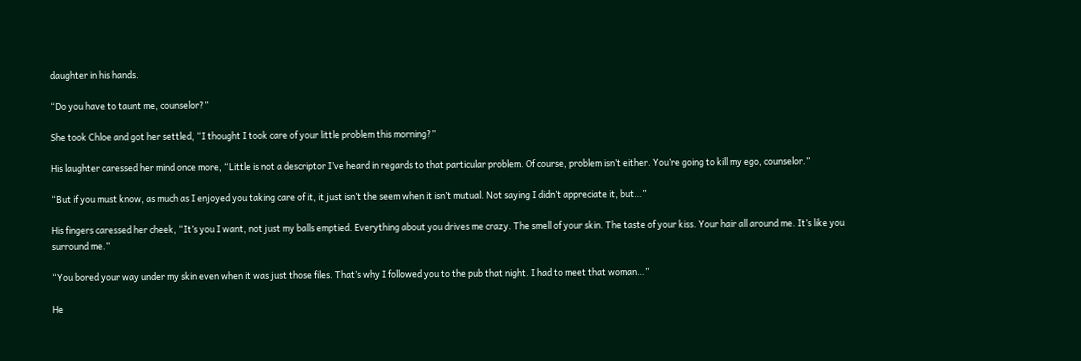daughter in his hands.

“Do you have to taunt me, counselor?”

She took Chloe and got her settled, “I thought I took care of your little problem this morning?”

His laughter caressed her mind once more, “Little is not a descriptor I’ve heard in regards to that particular problem. Of course, problem isn’t either. You’re going to kill my ego, counselor.”

“But if you must know, as much as I enjoyed you taking care of it, it just isn’t the seem when it isn’t mutual. Not saying I didn’t appreciate it, but…”

His fingers caressed her cheek, “It’s you I want, not just my balls emptied. Everything about you drives me crazy. The smell of your skin. The taste of your kiss. Your hair all around me. It’s like you surround me.”

“You bored your way under my skin even when it was just those files. That’s why I followed you to the pub that night. I had to meet that woman…”

He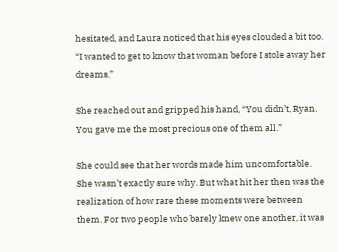hesitated, and Laura noticed that his eyes clouded a bit too. “I wanted to get to know that woman before I stole away her dreams.”

She reached out and gripped his hand, “You didn’t, Ryan. You gave me the most precious one of them all.”

She could see that her words made him uncomfortable. She wasn’t exactly sure why. But what hit her then was the realization of how rare these moments were between them. For two people who barely knew one another, it was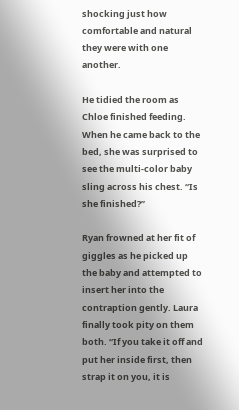shocking just how comfortable and natural they were with one another.

He tidied the room as Chloe finished feeding. When he came back to the bed, she was surprised to see the multi-color baby sling across his chest. “Is she finished?”

Ryan frowned at her fit of giggles as he picked up the baby and attempted to insert her into the contraption gently. Laura finally took pity on them both. “If you take it off and put her inside first, then strap it on you, it is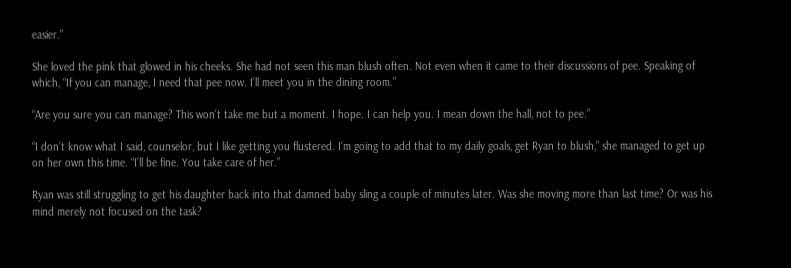easier.”

She loved the pink that glowed in his cheeks. She had not seen this man blush often. Not even when it came to their discussions of pee. Speaking of which, “If you can manage, I need that pee now. I’ll meet you in the dining room.”

“Are you sure you can manage? This won’t take me but a moment. I hope. I can help you. I mean down the hall, not to pee.”

“I don’t know what I said, counselor, but I like getting you flustered. I’m going to add that to my daily goals, get Ryan to blush,” she managed to get up on her own this time. “I’ll be fine. You take care of her.”

Ryan was still struggling to get his daughter back into that damned baby sling a couple of minutes later. Was she moving more than last time? Or was his mind merely not focused on the task?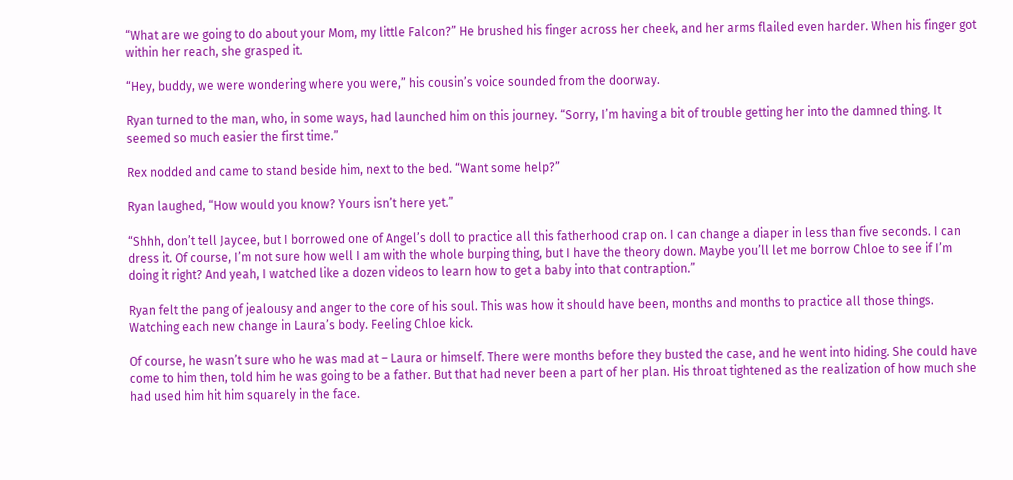“What are we going to do about your Mom, my little Falcon?” He brushed his finger across her cheek, and her arms flailed even harder. When his finger got within her reach, she grasped it.

“Hey, buddy, we were wondering where you were,” his cousin’s voice sounded from the doorway.

Ryan turned to the man, who, in some ways, had launched him on this journey. “Sorry, I’m having a bit of trouble getting her into the damned thing. It seemed so much easier the first time.”

Rex nodded and came to stand beside him, next to the bed. “Want some help?”

Ryan laughed, “How would you know? Yours isn’t here yet.”

“Shhh, don’t tell Jaycee, but I borrowed one of Angel’s doll to practice all this fatherhood crap on. I can change a diaper in less than five seconds. I can dress it. Of course, I’m not sure how well I am with the whole burping thing, but I have the theory down. Maybe you’ll let me borrow Chloe to see if I’m doing it right? And yeah, I watched like a dozen videos to learn how to get a baby into that contraption.”

Ryan felt the pang of jealousy and anger to the core of his soul. This was how it should have been, months and months to practice all those things. Watching each new change in Laura’s body. Feeling Chloe kick.

Of course, he wasn’t sure who he was mad at – Laura or himself. There were months before they busted the case, and he went into hiding. She could have come to him then, told him he was going to be a father. But that had never been a part of her plan. His throat tightened as the realization of how much she had used him hit him squarely in the face.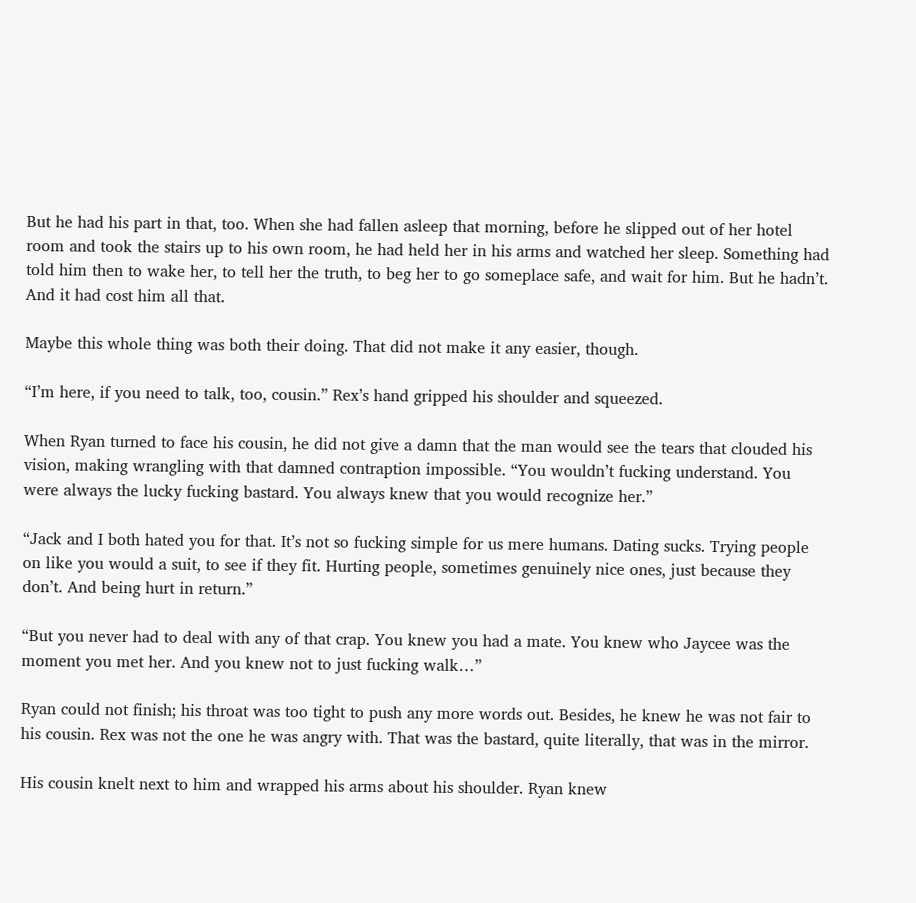But he had his part in that, too. When she had fallen asleep that morning, before he slipped out of her hotel room and took the stairs up to his own room, he had held her in his arms and watched her sleep. Something had told him then to wake her, to tell her the truth, to beg her to go someplace safe, and wait for him. But he hadn’t. And it had cost him all that.

Maybe this whole thing was both their doing. That did not make it any easier, though.

“I’m here, if you need to talk, too, cousin.” Rex’s hand gripped his shoulder and squeezed.

When Ryan turned to face his cousin, he did not give a damn that the man would see the tears that clouded his vision, making wrangling with that damned contraption impossible. “You wouldn’t fucking understand. You were always the lucky fucking bastard. You always knew that you would recognize her.”

“Jack and I both hated you for that. It’s not so fucking simple for us mere humans. Dating sucks. Trying people on like you would a suit, to see if they fit. Hurting people, sometimes genuinely nice ones, just because they don’t. And being hurt in return.”

“But you never had to deal with any of that crap. You knew you had a mate. You knew who Jaycee was the moment you met her. And you knew not to just fucking walk…”

Ryan could not finish; his throat was too tight to push any more words out. Besides, he knew he was not fair to his cousin. Rex was not the one he was angry with. That was the bastard, quite literally, that was in the mirror.

His cousin knelt next to him and wrapped his arms about his shoulder. Ryan knew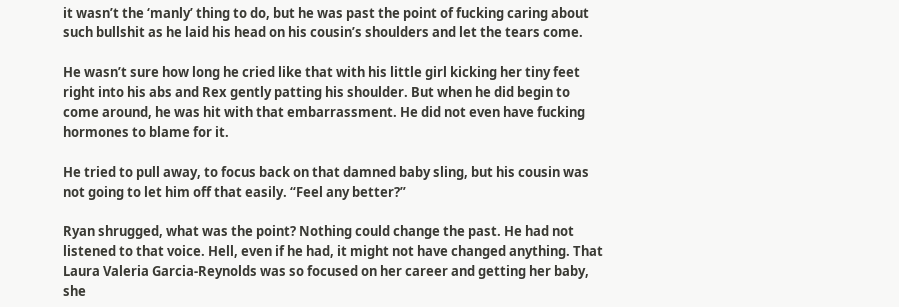it wasn’t the ‘manly’ thing to do, but he was past the point of fucking caring about such bullshit as he laid his head on his cousin’s shoulders and let the tears come.

He wasn’t sure how long he cried like that with his little girl kicking her tiny feet right into his abs and Rex gently patting his shoulder. But when he did begin to come around, he was hit with that embarrassment. He did not even have fucking hormones to blame for it.

He tried to pull away, to focus back on that damned baby sling, but his cousin was not going to let him off that easily. “Feel any better?”

Ryan shrugged, what was the point? Nothing could change the past. He had not listened to that voice. Hell, even if he had, it might not have changed anything. That Laura Valeria Garcia-Reynolds was so focused on her career and getting her baby, she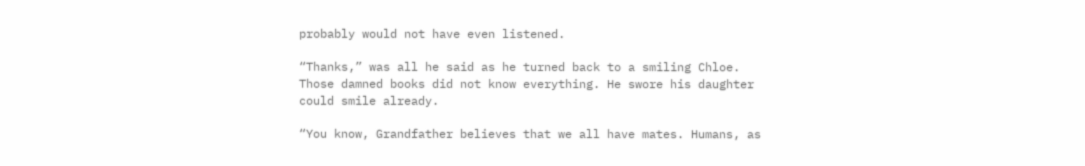probably would not have even listened.

“Thanks,” was all he said as he turned back to a smiling Chloe. Those damned books did not know everything. He swore his daughter could smile already.

“You know, Grandfather believes that we all have mates. Humans, as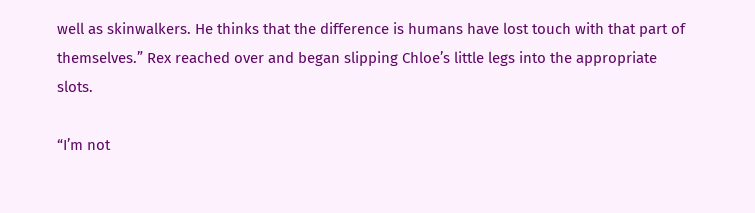well as skinwalkers. He thinks that the difference is humans have lost touch with that part of themselves.” Rex reached over and began slipping Chloe’s little legs into the appropriate slots.

“I’m not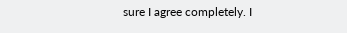sure I agree completely. I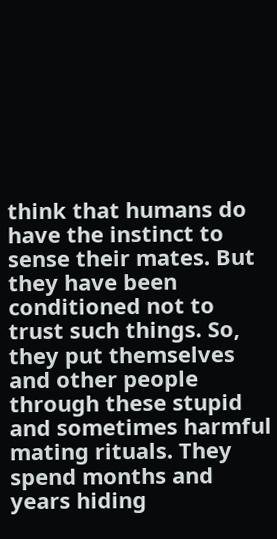think that humans do have the instinct to sense their mates. But they have been conditioned not to trust such things. So, they put themselves and other people through these stupid and sometimes harmful mating rituals. They spend months and years hiding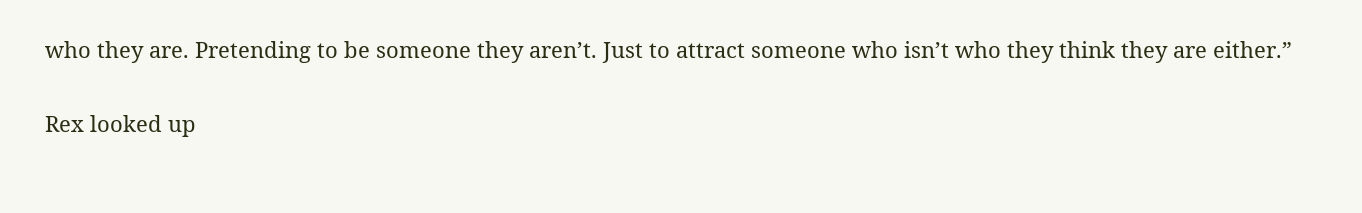who they are. Pretending to be someone they aren’t. Just to attract someone who isn’t who they think they are either.”

Rex looked up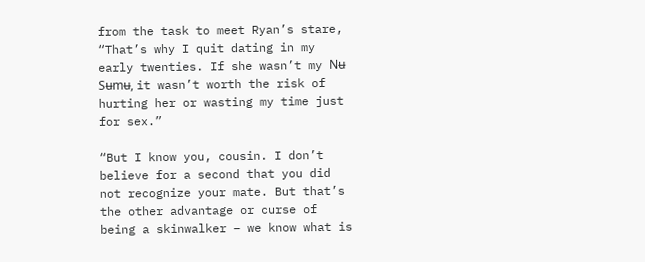from the task to meet Ryan’s stare, “That’s why I quit dating in my early twenties. If she wasn’t my Nʉ Sʉmʉ, it wasn’t worth the risk of hurting her or wasting my time just for sex.”

“But I know you, cousin. I don’t believe for a second that you did not recognize your mate. But that’s the other advantage or curse of being a skinwalker – we know what is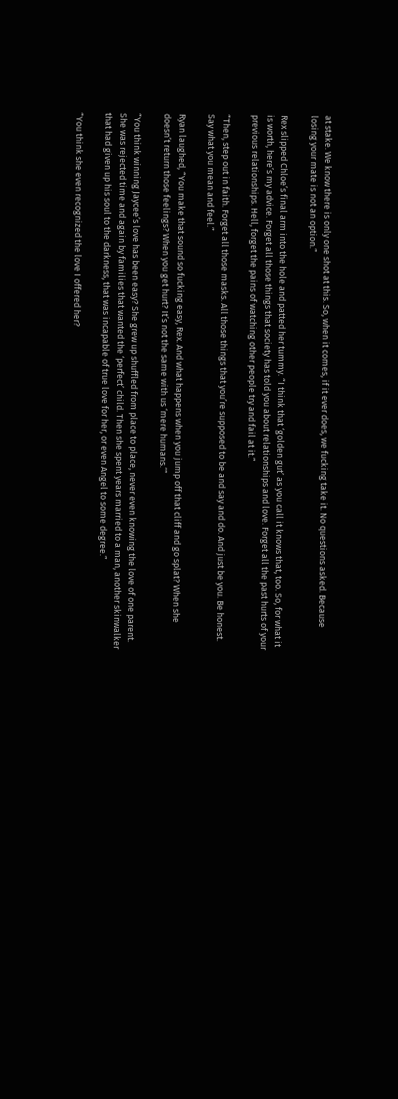at stake. We know there is only one shot at this. So, when it comes, if it ever does, we fucking take it. No questions asked. Because losing your mate is not an option.”

Rex slipped Chloe’s final arm into the hole and patted her tummy. “I think that ‘golden gut’ as you call it knows that, too. So, for what it is worth, here’s my advice. Forget all those things that society has told you about relationships and love. Forget all the past hurts of your previous relationships. Hell, forget the pains of watching other people try and fail at it.”

“Then, step out in faith. Forget all those masks. All those things that you’re supposed to be and say and do. And just be you. Be honest. Say what you mean and feel.”

Ryan laughed, “You make that sound so fucking easy, Rex. And what happens when you jump off that cliff and go splat? When she doesn’t return those feelings? When you get hurt? It’s not the same with us ‘mere humans.’”

“You think winning Jaycee’s love has been easy? She grew up shuffled from place to place, never even knowing the love of one parent. She was rejected time and again by families that wanted the ‘perfect’ child. Then she spent years married to a man, another skinwalker that had given up his soul to the darkness, that was incapable of true love for her, or even Angel to some degree.”

“You think she even recognized the love I offered her?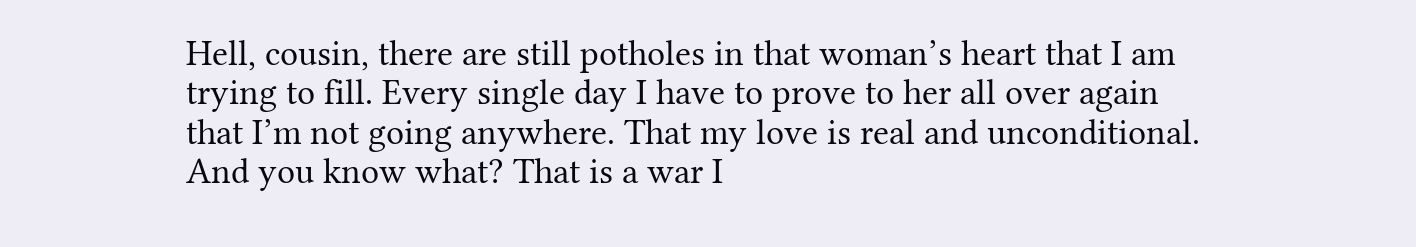Hell, cousin, there are still potholes in that woman’s heart that I am trying to fill. Every single day I have to prove to her all over again that I’m not going anywhere. That my love is real and unconditional. And you know what? That is a war I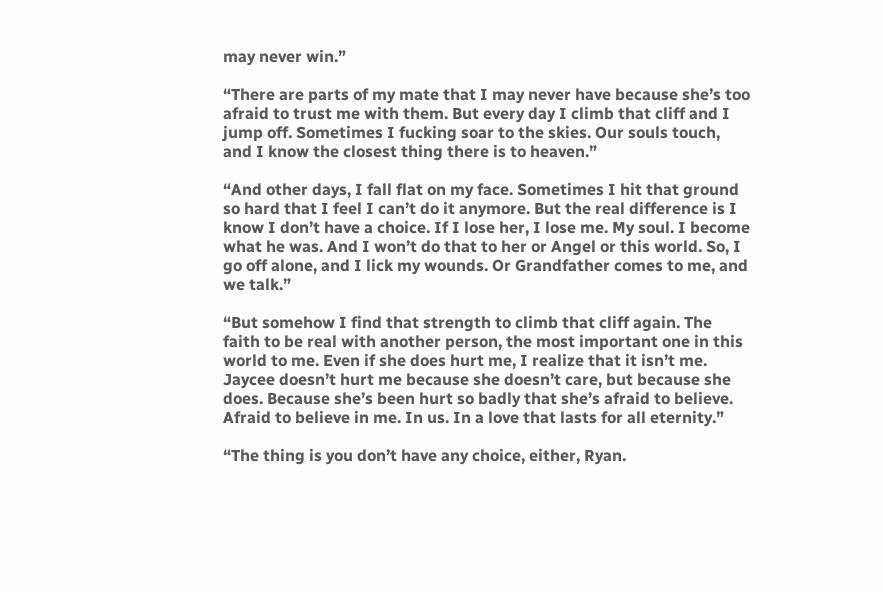may never win.”

“There are parts of my mate that I may never have because she’s too afraid to trust me with them. But every day I climb that cliff and I jump off. Sometimes I fucking soar to the skies. Our souls touch, and I know the closest thing there is to heaven.”

“And other days, I fall flat on my face. Sometimes I hit that ground so hard that I feel I can’t do it anymore. But the real difference is I know I don’t have a choice. If I lose her, I lose me. My soul. I become what he was. And I won’t do that to her or Angel or this world. So, I go off alone, and I lick my wounds. Or Grandfather comes to me, and we talk.”

“But somehow I find that strength to climb that cliff again. The faith to be real with another person, the most important one in this world to me. Even if she does hurt me, I realize that it isn’t me. Jaycee doesn’t hurt me because she doesn’t care, but because she does. Because she’s been hurt so badly that she’s afraid to believe. Afraid to believe in me. In us. In a love that lasts for all eternity.”

“The thing is you don’t have any choice, either, Ryan.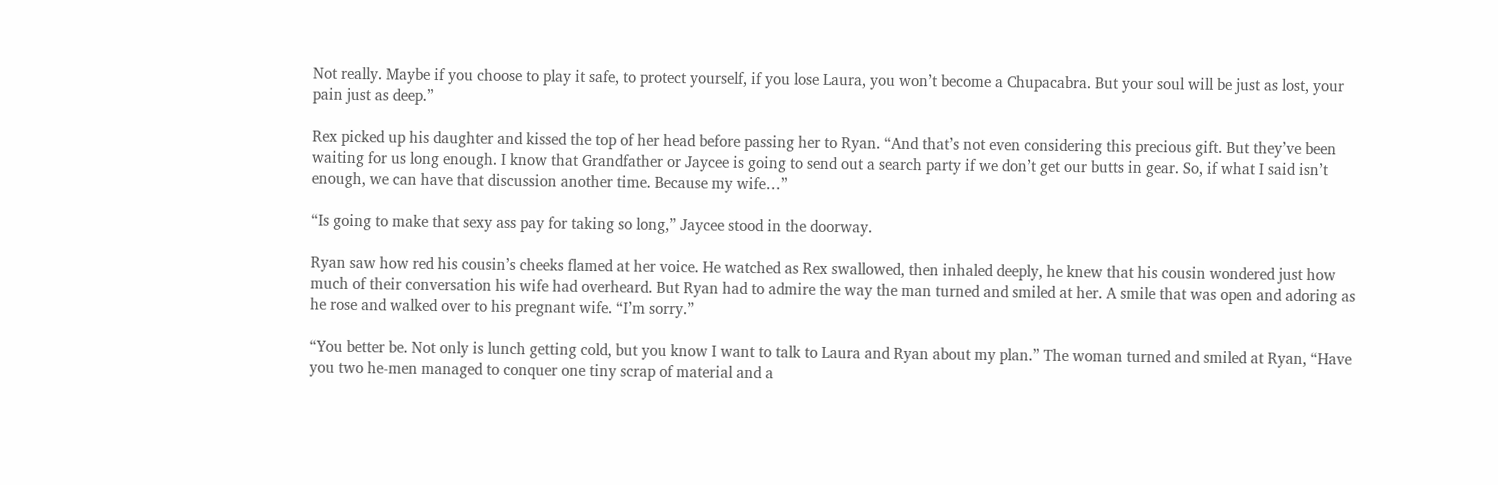Not really. Maybe if you choose to play it safe, to protect yourself, if you lose Laura, you won’t become a Chupacabra. But your soul will be just as lost, your pain just as deep.”

Rex picked up his daughter and kissed the top of her head before passing her to Ryan. “And that’s not even considering this precious gift. But they’ve been waiting for us long enough. I know that Grandfather or Jaycee is going to send out a search party if we don’t get our butts in gear. So, if what I said isn’t enough, we can have that discussion another time. Because my wife…”

“Is going to make that sexy ass pay for taking so long,” Jaycee stood in the doorway.

Ryan saw how red his cousin’s cheeks flamed at her voice. He watched as Rex swallowed, then inhaled deeply, he knew that his cousin wondered just how much of their conversation his wife had overheard. But Ryan had to admire the way the man turned and smiled at her. A smile that was open and adoring as he rose and walked over to his pregnant wife. “I’m sorry.”

“You better be. Not only is lunch getting cold, but you know I want to talk to Laura and Ryan about my plan.” The woman turned and smiled at Ryan, “Have you two he-men managed to conquer one tiny scrap of material and a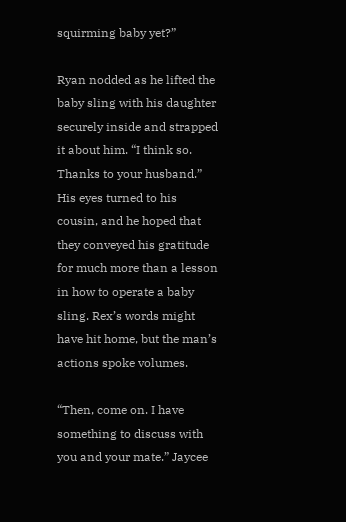squirming baby yet?”

Ryan nodded as he lifted the baby sling with his daughter securely inside and strapped it about him. “I think so. Thanks to your husband.” His eyes turned to his cousin, and he hoped that they conveyed his gratitude for much more than a lesson in how to operate a baby sling. Rex’s words might have hit home, but the man’s actions spoke volumes.

“Then, come on. I have something to discuss with you and your mate.” Jaycee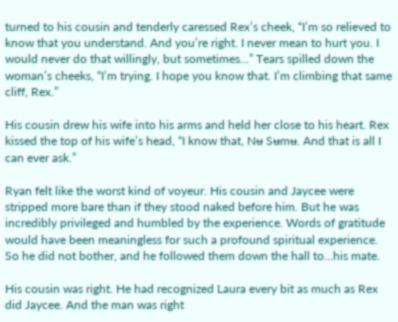turned to his cousin and tenderly caressed Rex’s cheek, “I’m so relieved to know that you understand. And you’re right. I never mean to hurt you. I would never do that willingly, but sometimes…” Tears spilled down the woman’s cheeks, “I’m trying. I hope you know that. I’m climbing that same cliff, Rex.”

His cousin drew his wife into his arms and held her close to his heart. Rex kissed the top of his wife’s head, “I know that, Nʉ Sʉmʉ. And that is all I can ever ask.”

Ryan felt like the worst kind of voyeur. His cousin and Jaycee were stripped more bare than if they stood naked before him. But he was incredibly privileged and humbled by the experience. Words of gratitude would have been meaningless for such a profound spiritual experience. So he did not bother, and he followed them down the hall to…his mate.

His cousin was right. He had recognized Laura every bit as much as Rex did Jaycee. And the man was right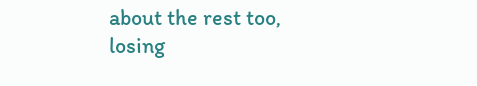about the rest too, losing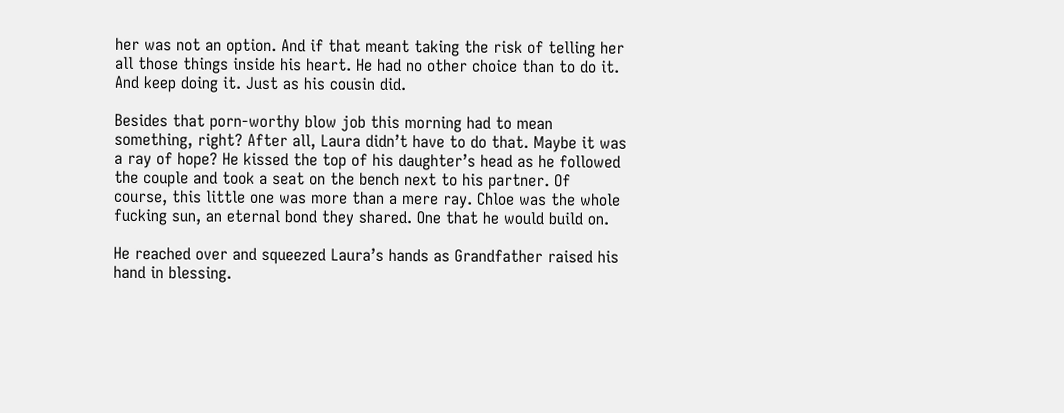her was not an option. And if that meant taking the risk of telling her all those things inside his heart. He had no other choice than to do it. And keep doing it. Just as his cousin did.

Besides that porn-worthy blow job this morning had to mean something, right? After all, Laura didn’t have to do that. Maybe it was a ray of hope? He kissed the top of his daughter’s head as he followed the couple and took a seat on the bench next to his partner. Of course, this little one was more than a mere ray. Chloe was the whole fucking sun, an eternal bond they shared. One that he would build on.

He reached over and squeezed Laura’s hands as Grandfather raised his hand in blessing.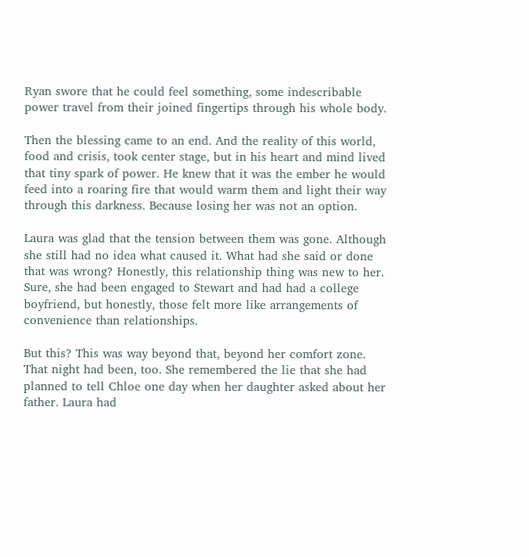Ryan swore that he could feel something, some indescribable power travel from their joined fingertips through his whole body.

Then the blessing came to an end. And the reality of this world, food and crisis, took center stage, but in his heart and mind lived that tiny spark of power. He knew that it was the ember he would feed into a roaring fire that would warm them and light their way through this darkness. Because losing her was not an option.

Laura was glad that the tension between them was gone. Although she still had no idea what caused it. What had she said or done that was wrong? Honestly, this relationship thing was new to her. Sure, she had been engaged to Stewart and had had a college boyfriend, but honestly, those felt more like arrangements of convenience than relationships.

But this? This was way beyond that, beyond her comfort zone. That night had been, too. She remembered the lie that she had planned to tell Chloe one day when her daughter asked about her father. Laura had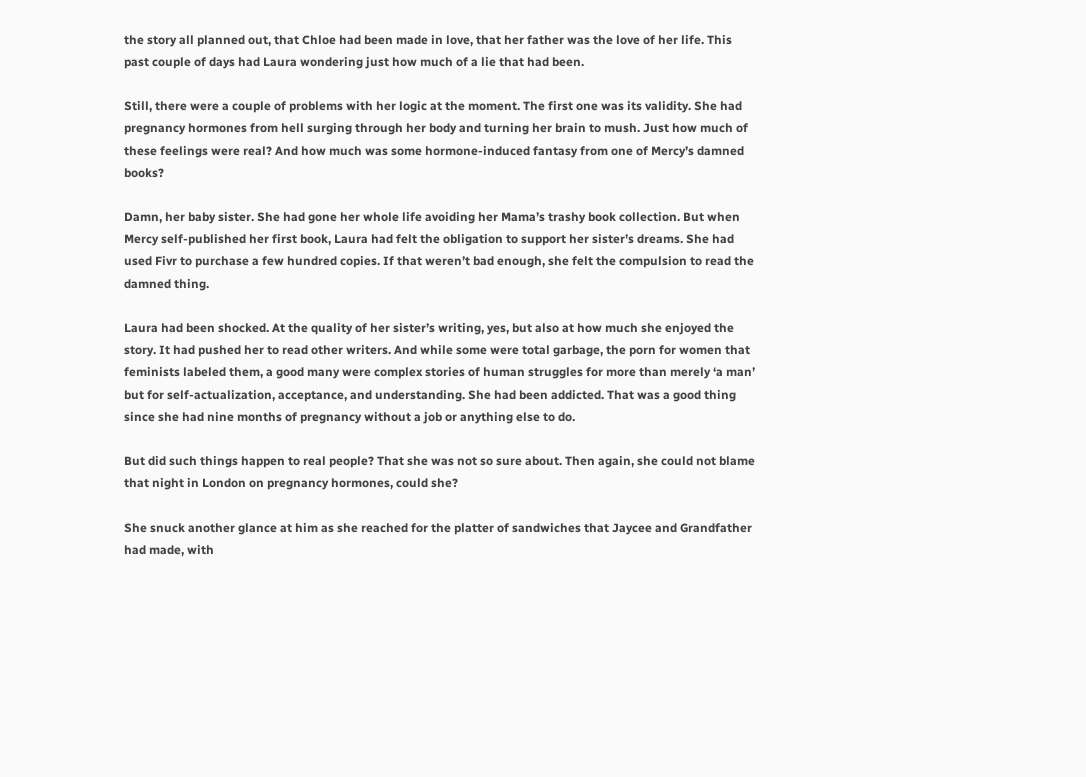the story all planned out, that Chloe had been made in love, that her father was the love of her life. This past couple of days had Laura wondering just how much of a lie that had been.

Still, there were a couple of problems with her logic at the moment. The first one was its validity. She had pregnancy hormones from hell surging through her body and turning her brain to mush. Just how much of these feelings were real? And how much was some hormone-induced fantasy from one of Mercy’s damned books?

Damn, her baby sister. She had gone her whole life avoiding her Mama’s trashy book collection. But when Mercy self-published her first book, Laura had felt the obligation to support her sister’s dreams. She had used Fivr to purchase a few hundred copies. If that weren’t bad enough, she felt the compulsion to read the damned thing.

Laura had been shocked. At the quality of her sister’s writing, yes, but also at how much she enjoyed the story. It had pushed her to read other writers. And while some were total garbage, the porn for women that feminists labeled them, a good many were complex stories of human struggles for more than merely ‘a man’ but for self-actualization, acceptance, and understanding. She had been addicted. That was a good thing since she had nine months of pregnancy without a job or anything else to do.

But did such things happen to real people? That she was not so sure about. Then again, she could not blame that night in London on pregnancy hormones, could she?

She snuck another glance at him as she reached for the platter of sandwiches that Jaycee and Grandfather had made, with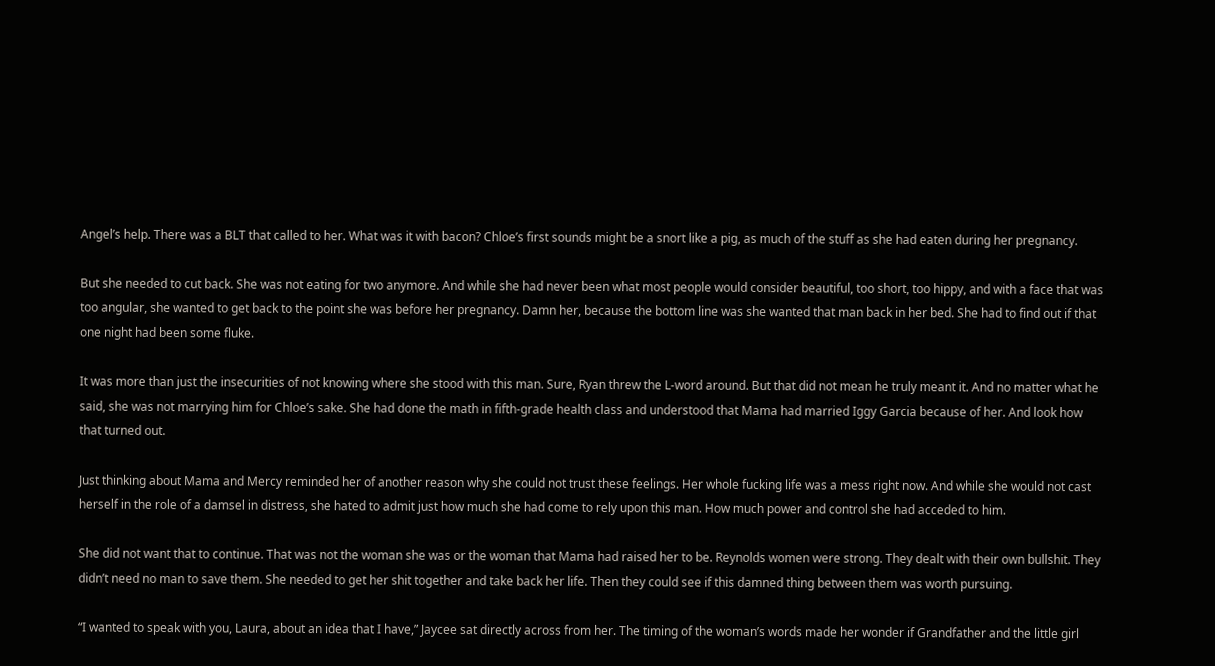Angel’s help. There was a BLT that called to her. What was it with bacon? Chloe’s first sounds might be a snort like a pig, as much of the stuff as she had eaten during her pregnancy.

But she needed to cut back. She was not eating for two anymore. And while she had never been what most people would consider beautiful, too short, too hippy, and with a face that was too angular, she wanted to get back to the point she was before her pregnancy. Damn her, because the bottom line was she wanted that man back in her bed. She had to find out if that one night had been some fluke.

It was more than just the insecurities of not knowing where she stood with this man. Sure, Ryan threw the L-word around. But that did not mean he truly meant it. And no matter what he said, she was not marrying him for Chloe’s sake. She had done the math in fifth-grade health class and understood that Mama had married Iggy Garcia because of her. And look how that turned out.

Just thinking about Mama and Mercy reminded her of another reason why she could not trust these feelings. Her whole fucking life was a mess right now. And while she would not cast herself in the role of a damsel in distress, she hated to admit just how much she had come to rely upon this man. How much power and control she had acceded to him.

She did not want that to continue. That was not the woman she was or the woman that Mama had raised her to be. Reynolds women were strong. They dealt with their own bullshit. They didn’t need no man to save them. She needed to get her shit together and take back her life. Then they could see if this damned thing between them was worth pursuing.

“I wanted to speak with you, Laura, about an idea that I have,” Jaycee sat directly across from her. The timing of the woman’s words made her wonder if Grandfather and the little girl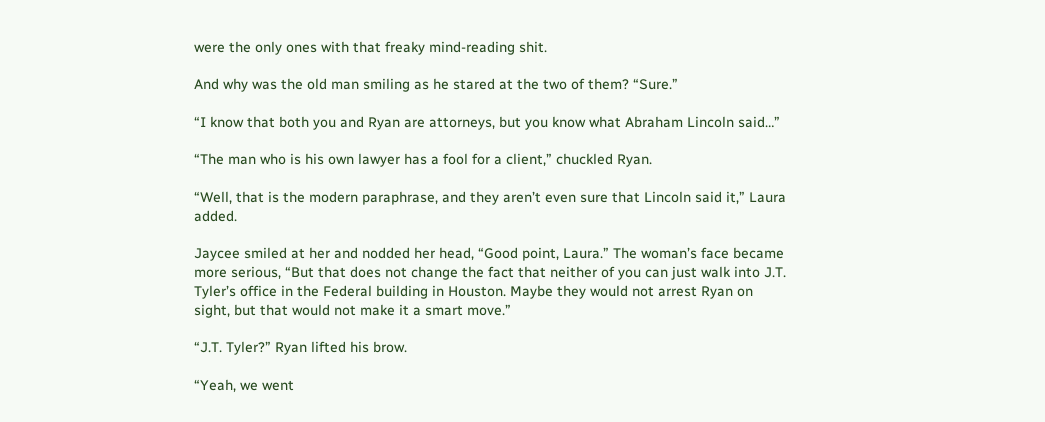were the only ones with that freaky mind-reading shit.

And why was the old man smiling as he stared at the two of them? “Sure.”

“I know that both you and Ryan are attorneys, but you know what Abraham Lincoln said…”

“The man who is his own lawyer has a fool for a client,” chuckled Ryan.

“Well, that is the modern paraphrase, and they aren’t even sure that Lincoln said it,” Laura added.

Jaycee smiled at her and nodded her head, “Good point, Laura.” The woman’s face became more serious, “But that does not change the fact that neither of you can just walk into J.T. Tyler’s office in the Federal building in Houston. Maybe they would not arrest Ryan on sight, but that would not make it a smart move.”

“J.T. Tyler?” Ryan lifted his brow.

“Yeah, we went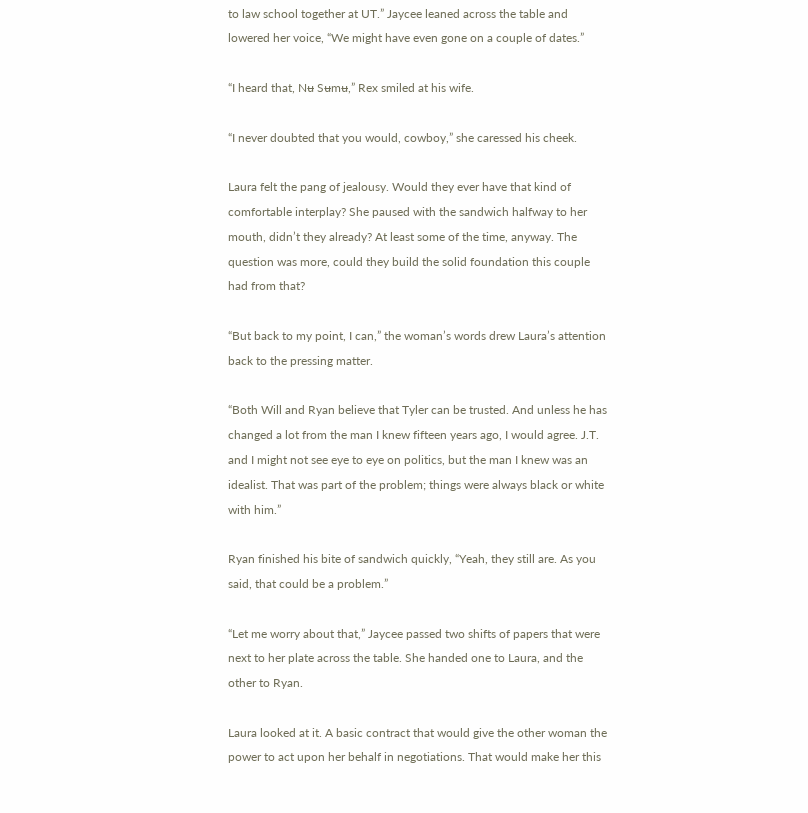to law school together at UT.” Jaycee leaned across the table and lowered her voice, “We might have even gone on a couple of dates.”

“I heard that, Nʉ Sʉmʉ,” Rex smiled at his wife.

“I never doubted that you would, cowboy,” she caressed his cheek.

Laura felt the pang of jealousy. Would they ever have that kind of comfortable interplay? She paused with the sandwich halfway to her mouth, didn’t they already? At least some of the time, anyway. The question was more, could they build the solid foundation this couple had from that?

“But back to my point, I can,” the woman’s words drew Laura’s attention back to the pressing matter.

“Both Will and Ryan believe that Tyler can be trusted. And unless he has changed a lot from the man I knew fifteen years ago, I would agree. J.T. and I might not see eye to eye on politics, but the man I knew was an idealist. That was part of the problem; things were always black or white with him.”

Ryan finished his bite of sandwich quickly, “Yeah, they still are. As you said, that could be a problem.”

“Let me worry about that,” Jaycee passed two shifts of papers that were next to her plate across the table. She handed one to Laura, and the other to Ryan.

Laura looked at it. A basic contract that would give the other woman the power to act upon her behalf in negotiations. That would make her this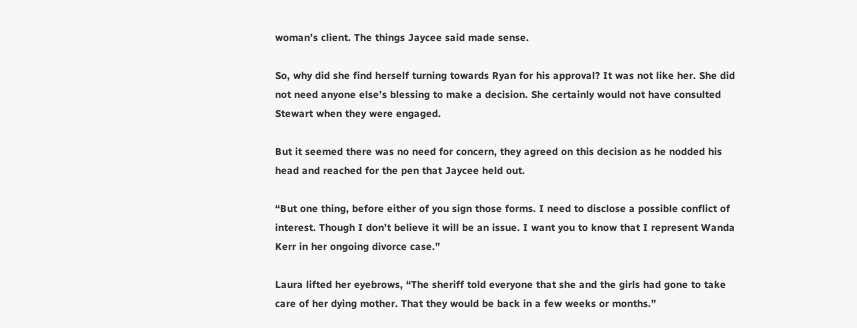woman’s client. The things Jaycee said made sense.

So, why did she find herself turning towards Ryan for his approval? It was not like her. She did not need anyone else’s blessing to make a decision. She certainly would not have consulted Stewart when they were engaged.

But it seemed there was no need for concern, they agreed on this decision as he nodded his head and reached for the pen that Jaycee held out.

“But one thing, before either of you sign those forms. I need to disclose a possible conflict of interest. Though I don’t believe it will be an issue. I want you to know that I represent Wanda Kerr in her ongoing divorce case.”

Laura lifted her eyebrows, “The sheriff told everyone that she and the girls had gone to take care of her dying mother. That they would be back in a few weeks or months.”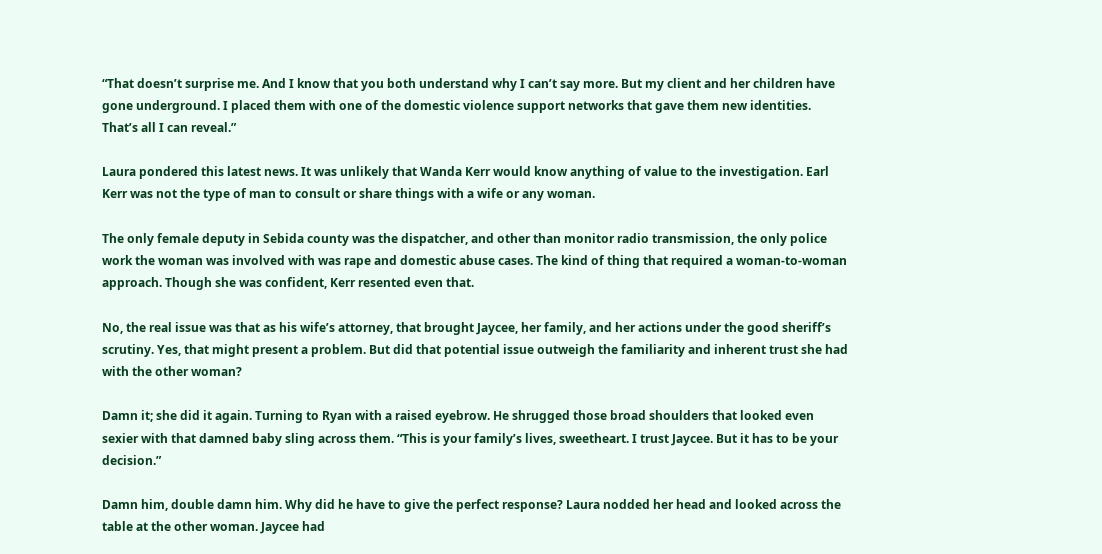“That doesn’t surprise me. And I know that you both understand why I can’t say more. But my client and her children have gone underground. I placed them with one of the domestic violence support networks that gave them new identities. That’s all I can reveal.”

Laura pondered this latest news. It was unlikely that Wanda Kerr would know anything of value to the investigation. Earl Kerr was not the type of man to consult or share things with a wife or any woman.

The only female deputy in Sebida county was the dispatcher, and other than monitor radio transmission, the only police work the woman was involved with was rape and domestic abuse cases. The kind of thing that required a woman-to-woman approach. Though she was confident, Kerr resented even that.

No, the real issue was that as his wife’s attorney, that brought Jaycee, her family, and her actions under the good sheriff’s scrutiny. Yes, that might present a problem. But did that potential issue outweigh the familiarity and inherent trust she had with the other woman?

Damn it; she did it again. Turning to Ryan with a raised eyebrow. He shrugged those broad shoulders that looked even sexier with that damned baby sling across them. “This is your family’s lives, sweetheart. I trust Jaycee. But it has to be your decision.”

Damn him, double damn him. Why did he have to give the perfect response? Laura nodded her head and looked across the table at the other woman. Jaycee had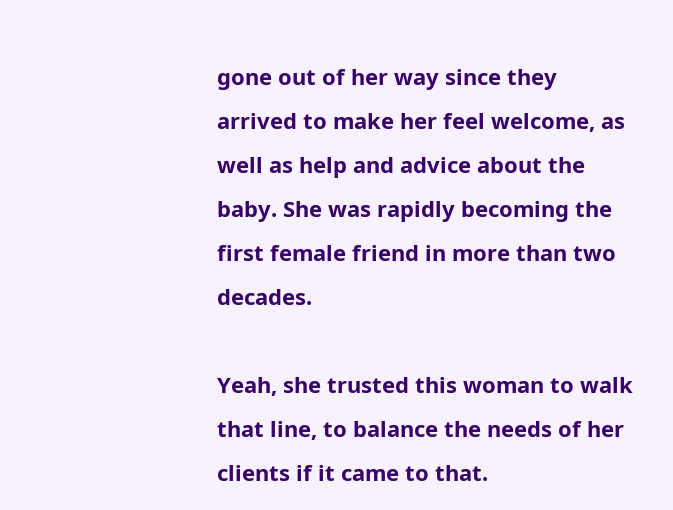gone out of her way since they arrived to make her feel welcome, as well as help and advice about the baby. She was rapidly becoming the first female friend in more than two decades.

Yeah, she trusted this woman to walk that line, to balance the needs of her clients if it came to that.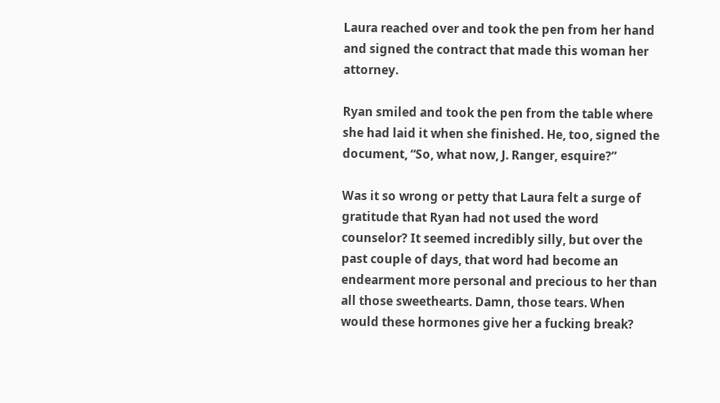Laura reached over and took the pen from her hand and signed the contract that made this woman her attorney.

Ryan smiled and took the pen from the table where she had laid it when she finished. He, too, signed the document, “So, what now, J. Ranger, esquire?”

Was it so wrong or petty that Laura felt a surge of gratitude that Ryan had not used the word counselor? It seemed incredibly silly, but over the past couple of days, that word had become an endearment more personal and precious to her than all those sweethearts. Damn, those tears. When would these hormones give her a fucking break?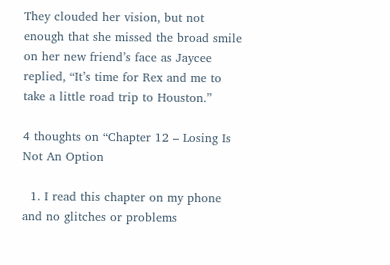They clouded her vision, but not enough that she missed the broad smile on her new friend’s face as Jaycee replied, “It’s time for Rex and me to take a little road trip to Houston.”

4 thoughts on “Chapter 12 – Losing Is Not An Option

  1. I read this chapter on my phone and no glitches or problems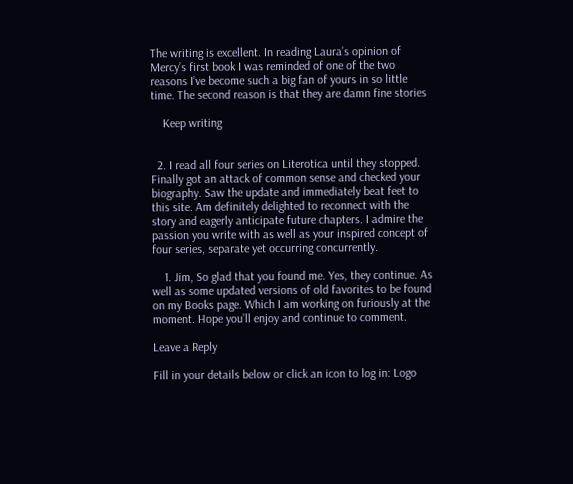The writing is excellent. In reading Laura’s opinion of Mercy’s first book I was reminded of one of the two reasons I’ve become such a big fan of yours in so little time. The second reason is that they are damn fine stories

    Keep writing


  2. I read all four series on Literotica until they stopped. Finally got an attack of common sense and checked your biography. Saw the update and immediately beat feet to this site. Am definitely delighted to reconnect with the story and eagerly anticipate future chapters. I admire the passion you write with as well as your inspired concept of four series, separate yet occurring concurrently.

    1. Jim, So glad that you found me. Yes, they continue. As well as some updated versions of old favorites to be found on my Books page. Which I am working on furiously at the moment. Hope you’ll enjoy and continue to comment.

Leave a Reply

Fill in your details below or click an icon to log in: Logo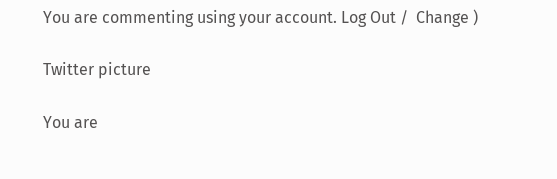You are commenting using your account. Log Out /  Change )

Twitter picture

You are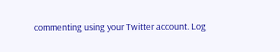commenting using your Twitter account. Log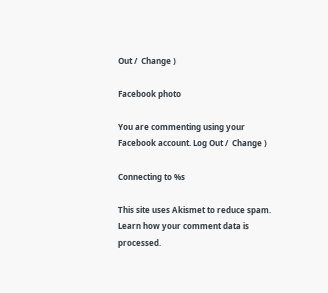Out /  Change )

Facebook photo

You are commenting using your Facebook account. Log Out /  Change )

Connecting to %s

This site uses Akismet to reduce spam. Learn how your comment data is processed.